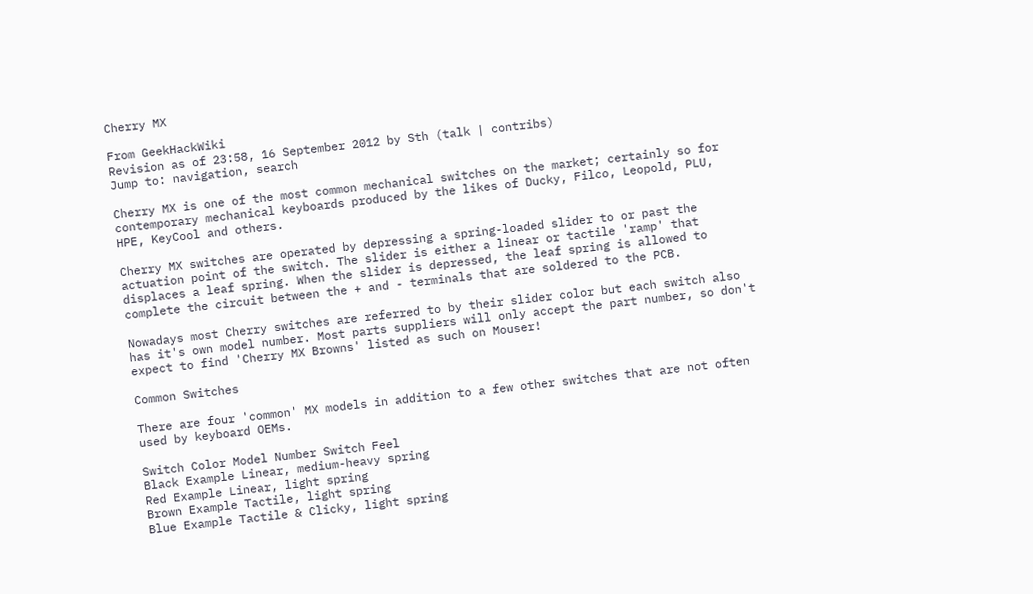Cherry MX

From GeekHackWiki
Revision as of 23:58, 16 September 2012 by Sth (talk | contribs)
Jump to: navigation, search

Cherry MX is one of the most common mechanical switches on the market; certainly so for contemporary mechanical keyboards produced by the likes of Ducky, Filco, Leopold, PLU, HPE, KeyCool and others.

Cherry MX switches are operated by depressing a spring-loaded slider to or past the actuation point of the switch. The slider is either a linear or tactile 'ramp' that displaces a leaf spring. When the slider is depressed, the leaf spring is allowed to complete the circuit between the + and - terminals that are soldered to the PCB.

Nowadays most Cherry switches are referred to by their slider color but each switch also has it's own model number. Most parts suppliers will only accept the part number, so don't expect to find 'Cherry MX Browns' listed as such on Mouser!

Common Switches

There are four 'common' MX models in addition to a few other switches that are not often used by keyboard OEMs.

Switch Color Model Number Switch Feel
Black Example Linear, medium-heavy spring
Red Example Linear, light spring
Brown Example Tactile, light spring
Blue Example Tactile & Clicky, light spring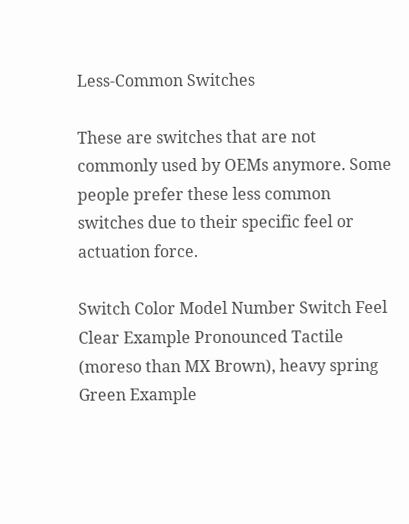Less-Common Switches

These are switches that are not commonly used by OEMs anymore. Some people prefer these less common switches due to their specific feel or actuation force.

Switch Color Model Number Switch Feel
Clear Example Pronounced Tactile (moreso than MX Brown), heavy spring
Green Example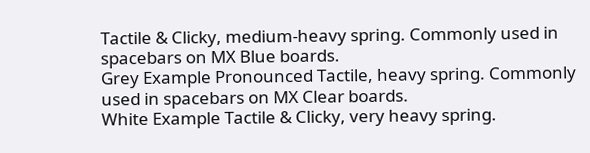Tactile & Clicky, medium-heavy spring. Commonly used in spacebars on MX Blue boards.
Grey Example Pronounced Tactile, heavy spring. Commonly used in spacebars on MX Clear boards.
White Example Tactile & Clicky, very heavy spring.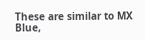These are similar to MX Blue,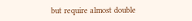but require almost double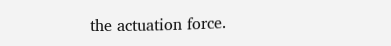the actuation force.